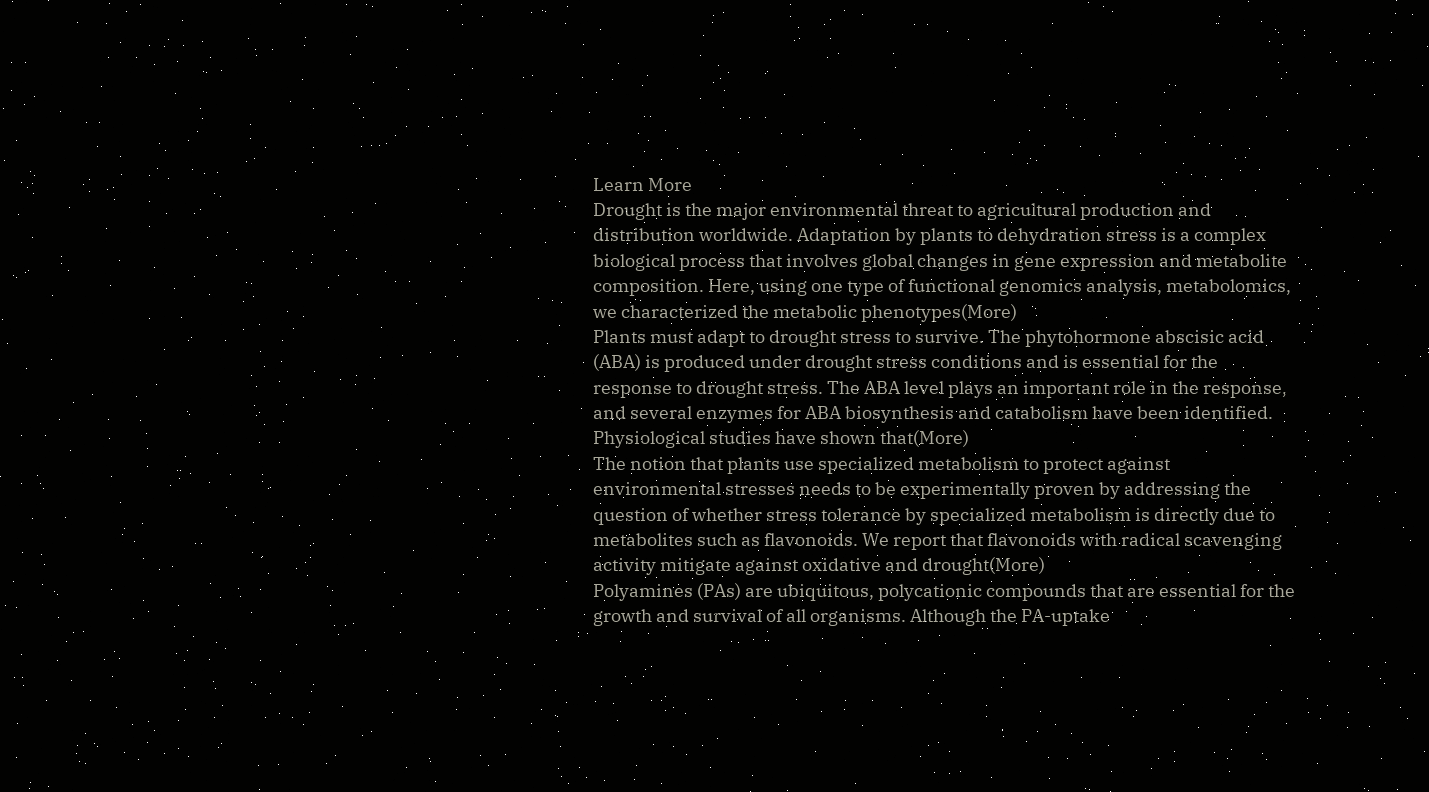Learn More
Drought is the major environmental threat to agricultural production and distribution worldwide. Adaptation by plants to dehydration stress is a complex biological process that involves global changes in gene expression and metabolite composition. Here, using one type of functional genomics analysis, metabolomics, we characterized the metabolic phenotypes(More)
Plants must adapt to drought stress to survive. The phytohormone abscisic acid (ABA) is produced under drought stress conditions and is essential for the response to drought stress. The ABA level plays an important role in the response, and several enzymes for ABA biosynthesis and catabolism have been identified. Physiological studies have shown that(More)
The notion that plants use specialized metabolism to protect against environmental stresses needs to be experimentally proven by addressing the question of whether stress tolerance by specialized metabolism is directly due to metabolites such as flavonoids. We report that flavonoids with radical scavenging activity mitigate against oxidative and drought(More)
Polyamines (PAs) are ubiquitous, polycationic compounds that are essential for the growth and survival of all organisms. Although the PA-uptake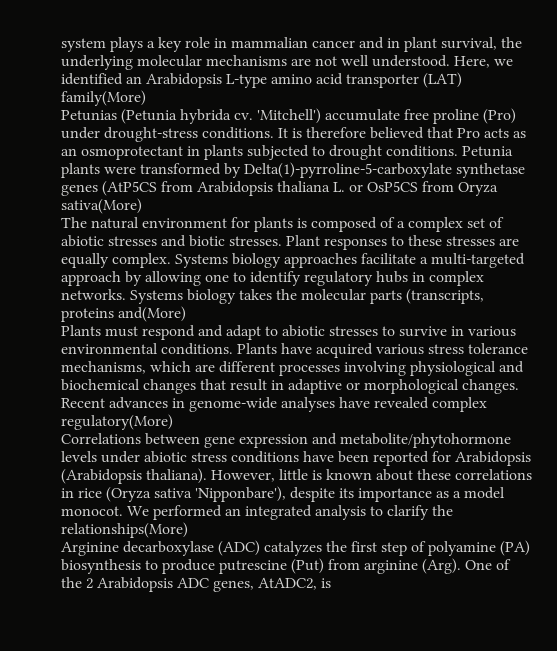system plays a key role in mammalian cancer and in plant survival, the underlying molecular mechanisms are not well understood. Here, we identified an Arabidopsis L-type amino acid transporter (LAT) family(More)
Petunias (Petunia hybrida cv. 'Mitchell') accumulate free proline (Pro) under drought-stress conditions. It is therefore believed that Pro acts as an osmoprotectant in plants subjected to drought conditions. Petunia plants were transformed by Delta(1)-pyrroline-5-carboxylate synthetase genes (AtP5CS from Arabidopsis thaliana L. or OsP5CS from Oryza sativa(More)
The natural environment for plants is composed of a complex set of abiotic stresses and biotic stresses. Plant responses to these stresses are equally complex. Systems biology approaches facilitate a multi-targeted approach by allowing one to identify regulatory hubs in complex networks. Systems biology takes the molecular parts (transcripts, proteins and(More)
Plants must respond and adapt to abiotic stresses to survive in various environmental conditions. Plants have acquired various stress tolerance mechanisms, which are different processes involving physiological and biochemical changes that result in adaptive or morphological changes. Recent advances in genome-wide analyses have revealed complex regulatory(More)
Correlations between gene expression and metabolite/phytohormone levels under abiotic stress conditions have been reported for Arabidopsis (Arabidopsis thaliana). However, little is known about these correlations in rice (Oryza sativa 'Nipponbare'), despite its importance as a model monocot. We performed an integrated analysis to clarify the relationships(More)
Arginine decarboxylase (ADC) catalyzes the first step of polyamine (PA) biosynthesis to produce putrescine (Put) from arginine (Arg). One of the 2 Arabidopsis ADC genes, AtADC2, is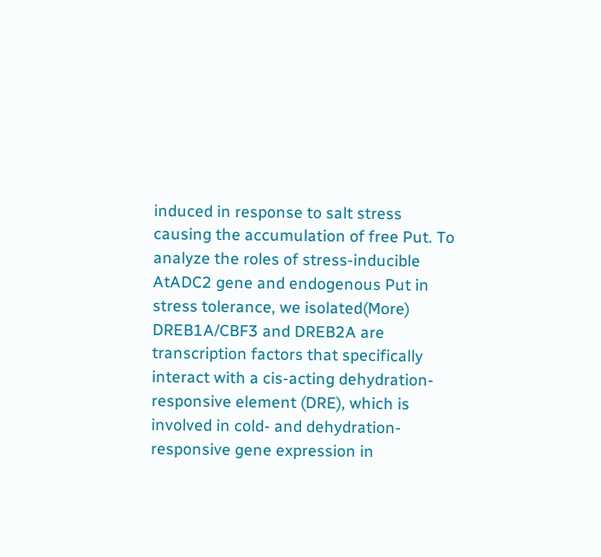induced in response to salt stress causing the accumulation of free Put. To analyze the roles of stress-inducible AtADC2 gene and endogenous Put in stress tolerance, we isolated(More)
DREB1A/CBF3 and DREB2A are transcription factors that specifically interact with a cis-acting dehydration-responsive element (DRE), which is involved in cold- and dehydration-responsive gene expression in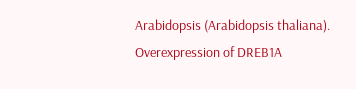Arabidopsis (Arabidopsis thaliana). Overexpression of DREB1A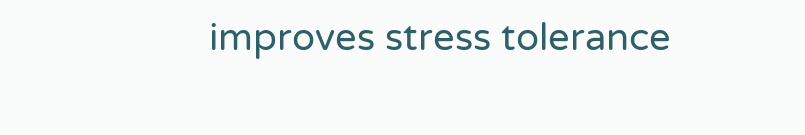improves stress tolerance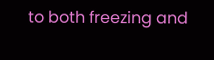to both freezing and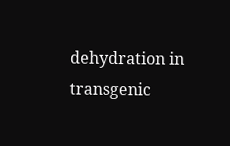dehydration in transgenic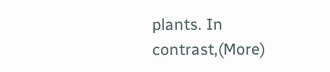plants. In contrast,(More)